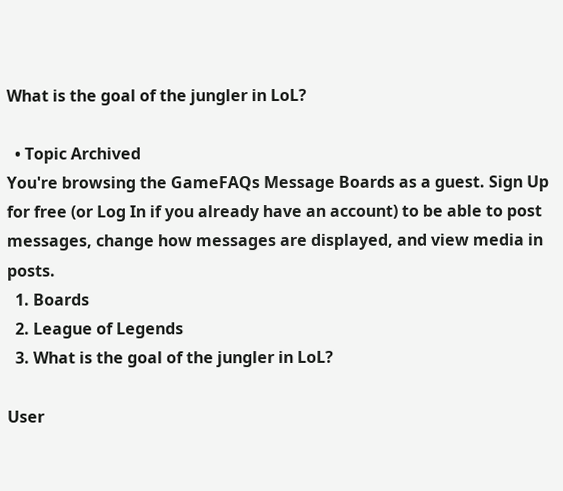What is the goal of the jungler in LoL?

  • Topic Archived
You're browsing the GameFAQs Message Boards as a guest. Sign Up for free (or Log In if you already have an account) to be able to post messages, change how messages are displayed, and view media in posts.
  1. Boards
  2. League of Legends
  3. What is the goal of the jungler in LoL?

User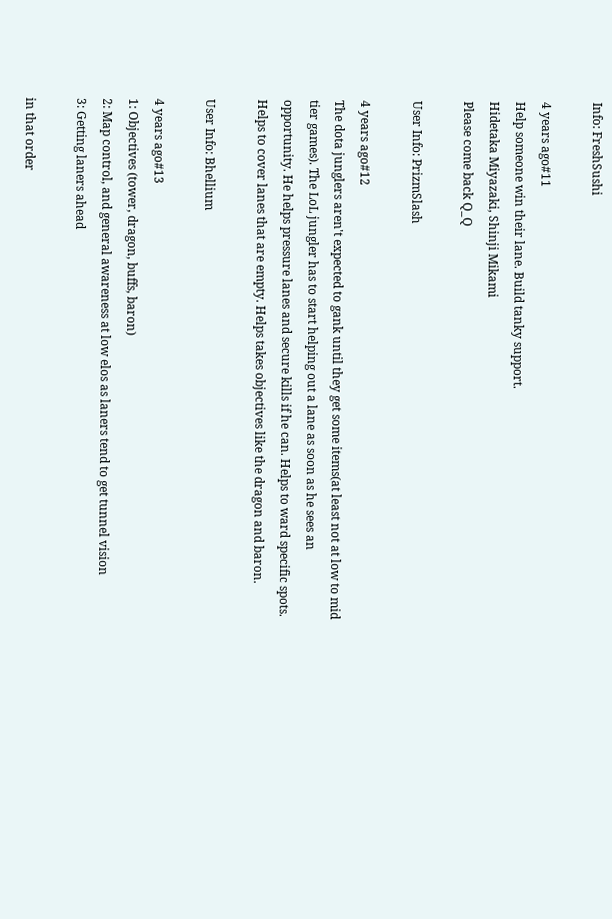Info: FreshSushi

4 years ago#11
Help someone win their lane. Build tanky support.
Hidetaka Miyazaki, Shinji Mikami
Please come back Q_Q

User Info: PrizmSlash

4 years ago#12
The dota junglers aren't expected to gank until they get some items(at least not at low to mid tier games). The LoL jungler has to start helping out a lane as soon as he sees an opportunity. He helps pressure lanes and secure kills if he can. Helps to ward specific spots. Helps to cover lanes that are empty. Helps takes objectives like the dragon and baron.

User Info: Bhellium

4 years ago#13
1: Objectives (tower, dragon, buffs, baron)
2: Map control, and general awareness at low elos as laners tend to get tunnel vision
3: Getting laners ahead

in that order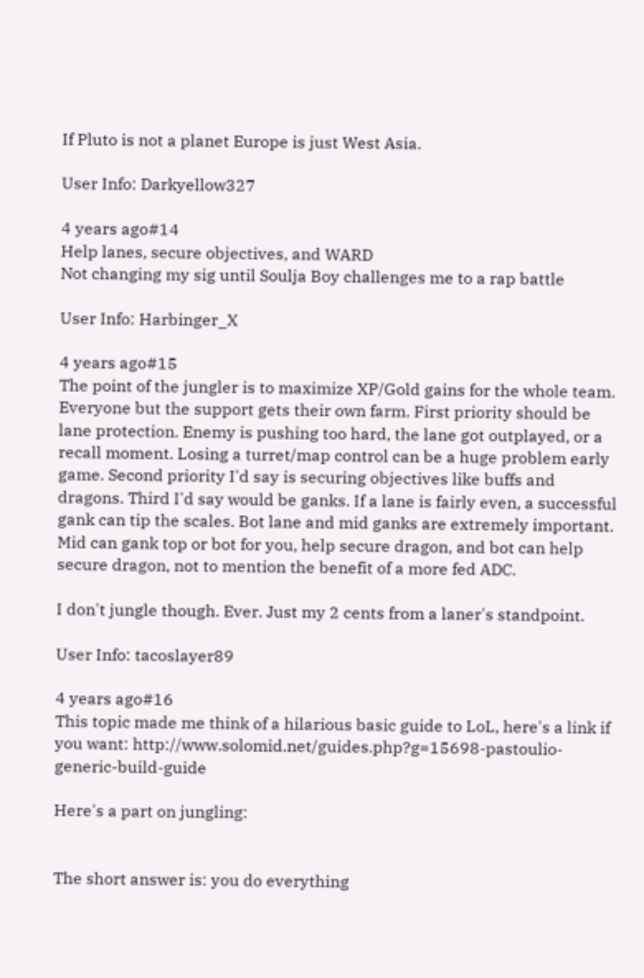If Pluto is not a planet Europe is just West Asia.

User Info: Darkyellow327

4 years ago#14
Help lanes, secure objectives, and WARD
Not changing my sig until Soulja Boy challenges me to a rap battle

User Info: Harbinger_X

4 years ago#15
The point of the jungler is to maximize XP/Gold gains for the whole team. Everyone but the support gets their own farm. First priority should be lane protection. Enemy is pushing too hard, the lane got outplayed, or a recall moment. Losing a turret/map control can be a huge problem early game. Second priority I'd say is securing objectives like buffs and dragons. Third I'd say would be ganks. If a lane is fairly even, a successful gank can tip the scales. Bot lane and mid ganks are extremely important. Mid can gank top or bot for you, help secure dragon, and bot can help secure dragon, not to mention the benefit of a more fed ADC.

I don't jungle though. Ever. Just my 2 cents from a laner's standpoint.

User Info: tacoslayer89

4 years ago#16
This topic made me think of a hilarious basic guide to LoL, here's a link if you want: http://www.solomid.net/guides.php?g=15698-pastoulio-generic-build-guide

Here's a part on jungling:


The short answer is: you do everything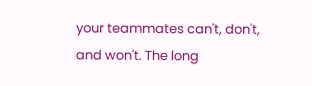your teammates can't, don't, and won't. The long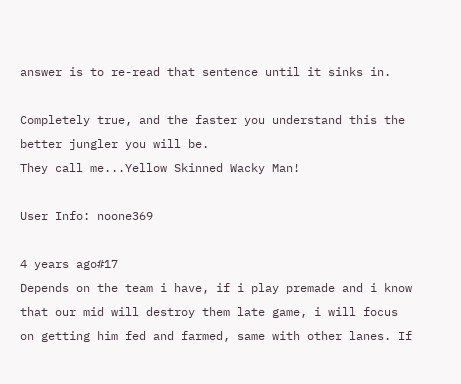answer is to re-read that sentence until it sinks in.

Completely true, and the faster you understand this the better jungler you will be.
They call me...Yellow Skinned Wacky Man!

User Info: noone369

4 years ago#17
Depends on the team i have, if i play premade and i know that our mid will destroy them late game, i will focus on getting him fed and farmed, same with other lanes. If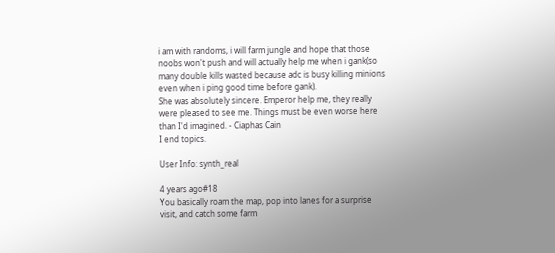i am with randoms, i will farm jungle and hope that those noobs won't push and will actually help me when i gank(so many double kills wasted because adc is busy killing minions even when i ping good time before gank).
She was absolutely sincere. Emperor help me, they really were pleased to see me. Things must be even worse here than I'd imagined. - Ciaphas Cain
I end topics.

User Info: synth_real

4 years ago#18
You basically roam the map, pop into lanes for a surprise visit, and catch some farm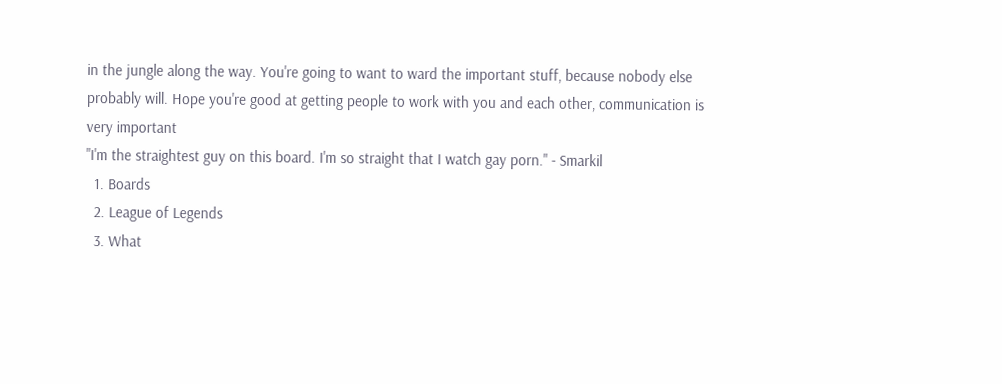in the jungle along the way. You're going to want to ward the important stuff, because nobody else probably will. Hope you're good at getting people to work with you and each other, communication is very important
"I'm the straightest guy on this board. I'm so straight that I watch gay porn." - Smarkil
  1. Boards
  2. League of Legends
  3. What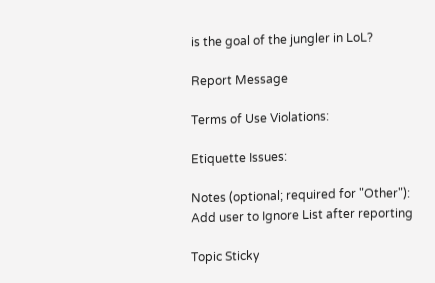is the goal of the jungler in LoL?

Report Message

Terms of Use Violations:

Etiquette Issues:

Notes (optional; required for "Other"):
Add user to Ignore List after reporting

Topic Sticky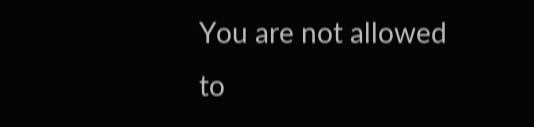You are not allowed to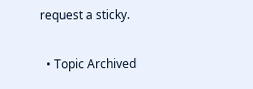request a sticky.

  • Topic Archived